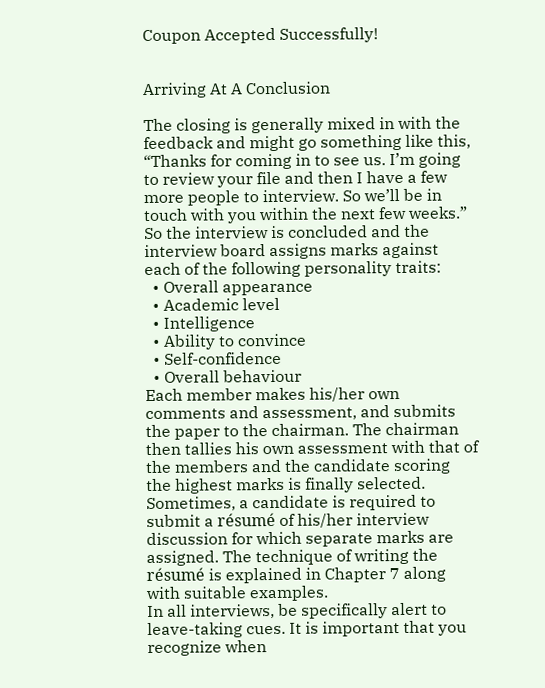Coupon Accepted Successfully!


Arriving At A Conclusion

The closing is generally mixed in with the feedback and might go something like this, “Thanks for coming in to see us. I’m going to review your file and then I have a few more people to interview. So we’ll be in touch with you within the next few weeks.” So the interview is concluded and the interview board assigns marks against each of the following personality traits:
  • Overall appearance
  • Academic level
  • Intelligence
  • Ability to convince
  • Self-confidence
  • Overall behaviour
Each member makes his/her own comments and assessment, and submits the paper to the chairman. The chairman then tallies his own assessment with that of the members and the candidate scoring the highest marks is finally selected.
Sometimes, a candidate is required to submit a résumé of his/her interview discussion for which separate marks are assigned. The technique of writing the résumé is explained in Chapter 7 along with suitable examples.
In all interviews, be specifically alert to leave-taking cues. It is important that you recognize when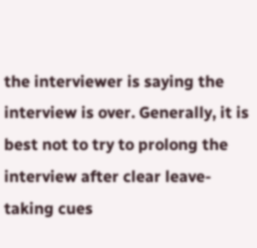the interviewer is saying the interview is over. Generally, it is best not to try to prolong the interview after clear leave-taking cues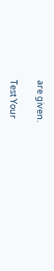are given.

Test Your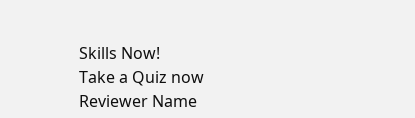Skills Now!
Take a Quiz now
Reviewer Name